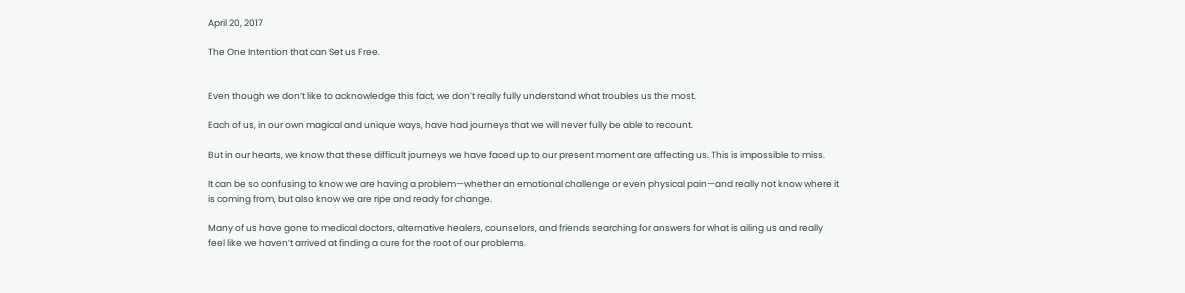April 20, 2017

The One Intention that can Set us Free.


Even though we don’t like to acknowledge this fact, we don’t really fully understand what troubles us the most.

Each of us, in our own magical and unique ways, have had journeys that we will never fully be able to recount.

But in our hearts, we know that these difficult journeys we have faced up to our present moment are affecting us. This is impossible to miss.

It can be so confusing to know we are having a problem—whether an emotional challenge or even physical pain—and really not know where it is coming from, but also know we are ripe and ready for change.

Many of us have gone to medical doctors, alternative healers, counselors, and friends searching for answers for what is ailing us and really feel like we haven’t arrived at finding a cure for the root of our problems.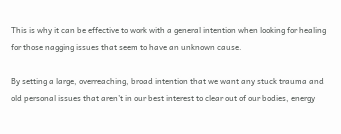This is why it can be effective to work with a general intention when looking for healing for those nagging issues that seem to have an unknown cause.

By setting a large, overreaching, broad intention that we want any stuck trauma and old personal issues that aren’t in our best interest to clear out of our bodies, energy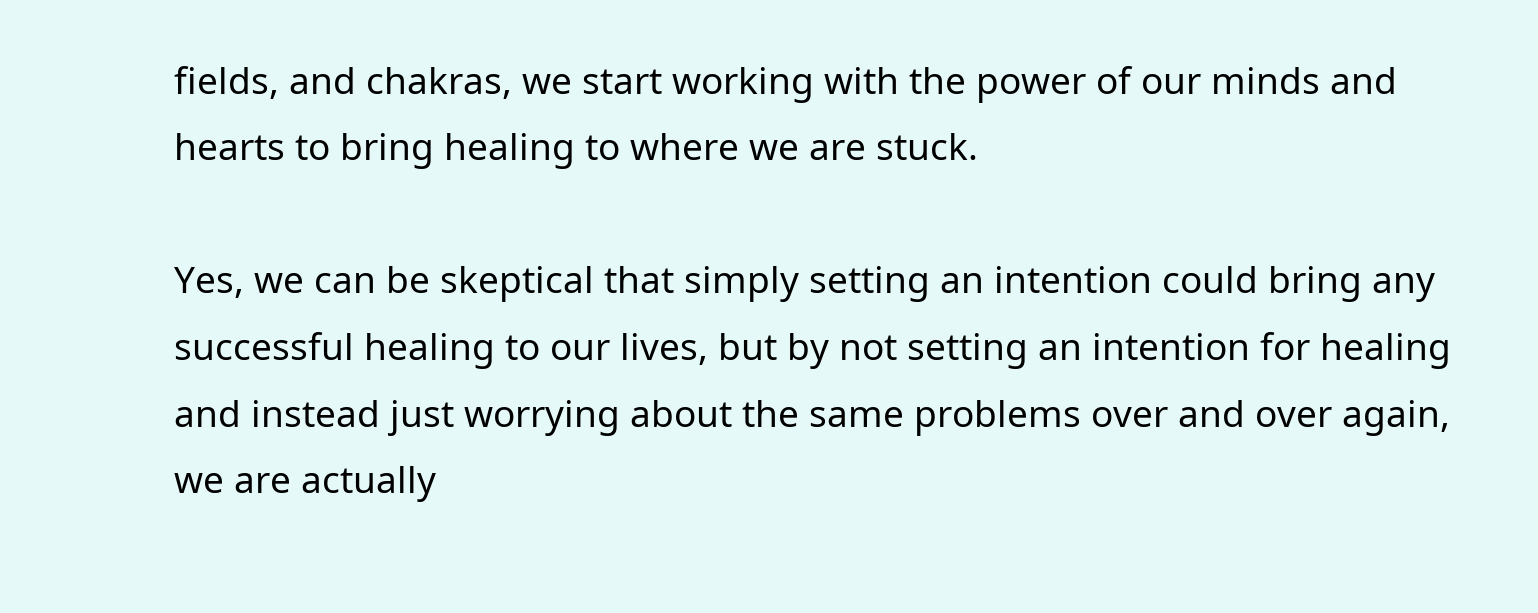fields, and chakras, we start working with the power of our minds and hearts to bring healing to where we are stuck.

Yes, we can be skeptical that simply setting an intention could bring any successful healing to our lives, but by not setting an intention for healing and instead just worrying about the same problems over and over again, we are actually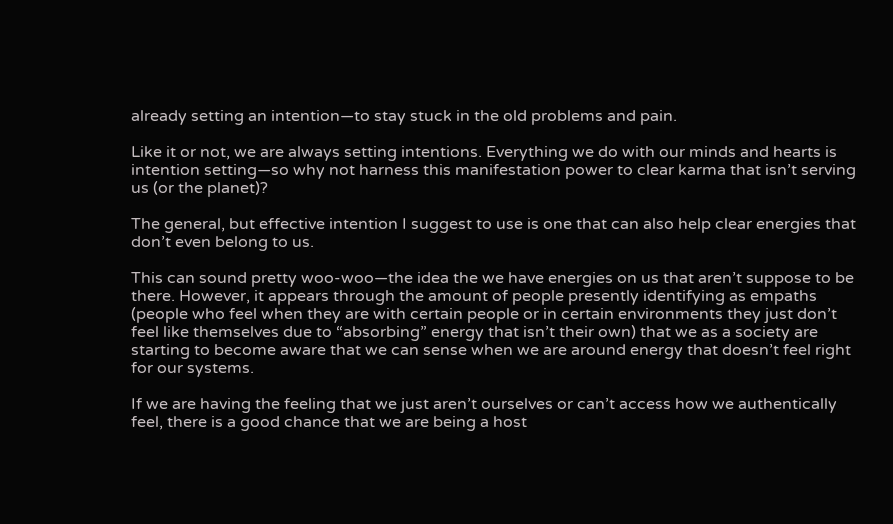already setting an intention—to stay stuck in the old problems and pain.

Like it or not, we are always setting intentions. Everything we do with our minds and hearts is intention setting—so why not harness this manifestation power to clear karma that isn’t serving us (or the planet)?

The general, but effective intention I suggest to use is one that can also help clear energies that don’t even belong to us.

This can sound pretty woo-woo—the idea the we have energies on us that aren’t suppose to be there. However, it appears through the amount of people presently identifying as empaths (people who feel when they are with certain people or in certain environments they just don’t feel like themselves due to “absorbing” energy that isn’t their own) that we as a society are starting to become aware that we can sense when we are around energy that doesn’t feel right for our systems.

If we are having the feeling that we just aren’t ourselves or can’t access how we authentically feel, there is a good chance that we are being a host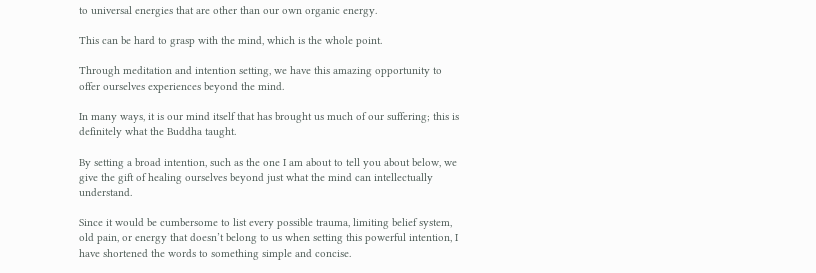to universal energies that are other than our own organic energy.

This can be hard to grasp with the mind, which is the whole point.

Through meditation and intention setting, we have this amazing opportunity to offer ourselves experiences beyond the mind.

In many ways, it is our mind itself that has brought us much of our suffering; this is definitely what the Buddha taught.

By setting a broad intention, such as the one I am about to tell you about below, we give the gift of healing ourselves beyond just what the mind can intellectually understand.

Since it would be cumbersome to list every possible trauma, limiting belief system, old pain, or energy that doesn’t belong to us when setting this powerful intention, I have shortened the words to something simple and concise.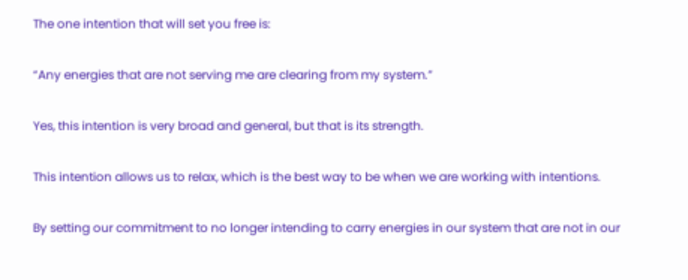The one intention that will set you free is:

“Any energies that are not serving me are clearing from my system.”

Yes, this intention is very broad and general, but that is its strength.

This intention allows us to relax, which is the best way to be when we are working with intentions.

By setting our commitment to no longer intending to carry energies in our system that are not in our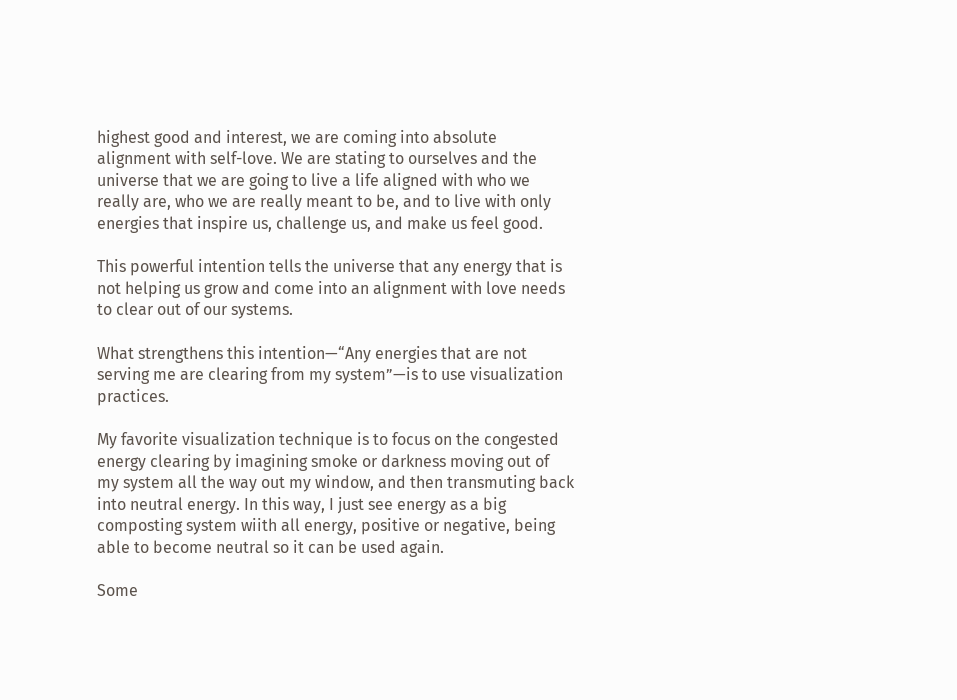highest good and interest, we are coming into absolute alignment with self-love. We are stating to ourselves and the universe that we are going to live a life aligned with who we really are, who we are really meant to be, and to live with only energies that inspire us, challenge us, and make us feel good.

This powerful intention tells the universe that any energy that is not helping us grow and come into an alignment with love needs to clear out of our systems.

What strengthens this intention—“Any energies that are not serving me are clearing from my system”—is to use visualization practices.

My favorite visualization technique is to focus on the congested energy clearing by imagining smoke or darkness moving out of my system all the way out my window, and then transmuting back into neutral energy. In this way, I just see energy as a big composting system wiith all energy, positive or negative, being able to become neutral so it can be used again.

Some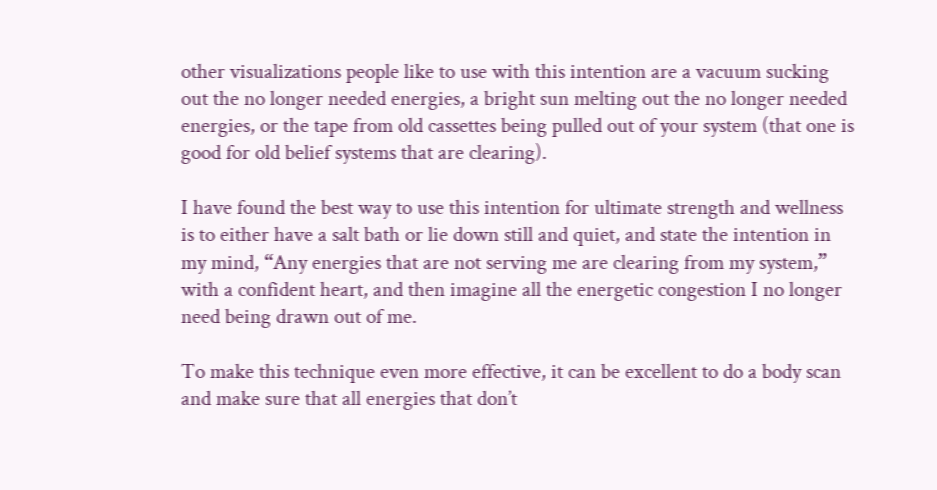other visualizations people like to use with this intention are a vacuum sucking out the no longer needed energies, a bright sun melting out the no longer needed energies, or the tape from old cassettes being pulled out of your system (that one is good for old belief systems that are clearing).

I have found the best way to use this intention for ultimate strength and wellness is to either have a salt bath or lie down still and quiet, and state the intention in my mind, “Any energies that are not serving me are clearing from my system,” with a confident heart, and then imagine all the energetic congestion I no longer need being drawn out of me.

To make this technique even more effective, it can be excellent to do a body scan and make sure that all energies that don’t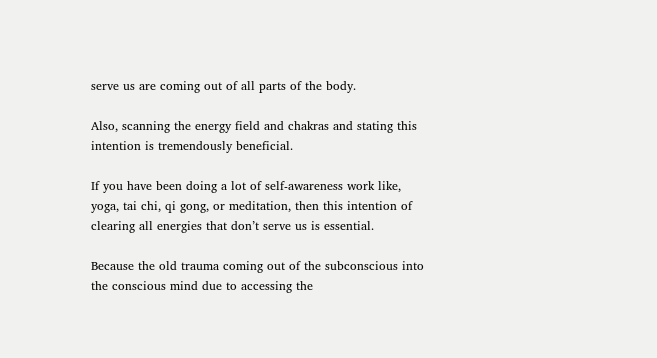serve us are coming out of all parts of the body.

Also, scanning the energy field and chakras and stating this intention is tremendously beneficial.

If you have been doing a lot of self-awareness work like, yoga, tai chi, qi gong, or meditation, then this intention of clearing all energies that don’t serve us is essential.

Because the old trauma coming out of the subconscious into the conscious mind due to accessing the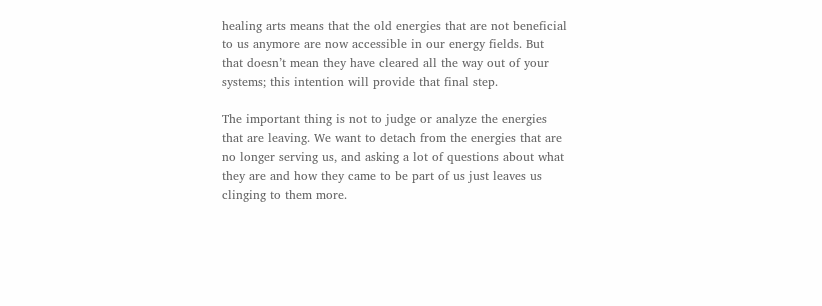healing arts means that the old energies that are not beneficial to us anymore are now accessible in our energy fields. But that doesn’t mean they have cleared all the way out of your systems; this intention will provide that final step.

The important thing is not to judge or analyze the energies that are leaving. We want to detach from the energies that are no longer serving us, and asking a lot of questions about what they are and how they came to be part of us just leaves us clinging to them more.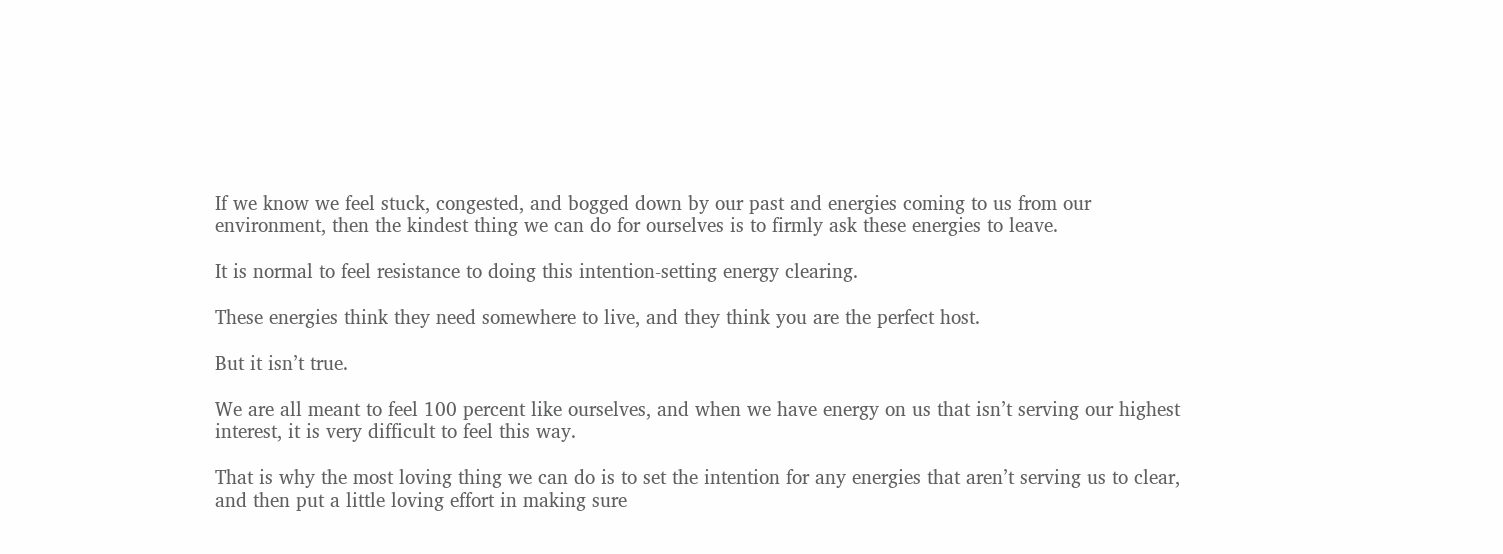If we know we feel stuck, congested, and bogged down by our past and energies coming to us from our environment, then the kindest thing we can do for ourselves is to firmly ask these energies to leave.

It is normal to feel resistance to doing this intention-setting energy clearing.

These energies think they need somewhere to live, and they think you are the perfect host.

But it isn’t true.

We are all meant to feel 100 percent like ourselves, and when we have energy on us that isn’t serving our highest interest, it is very difficult to feel this way.

That is why the most loving thing we can do is to set the intention for any energies that aren’t serving us to clear, and then put a little loving effort in making sure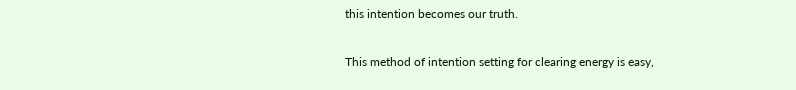this intention becomes our truth.

This method of intention setting for clearing energy is easy,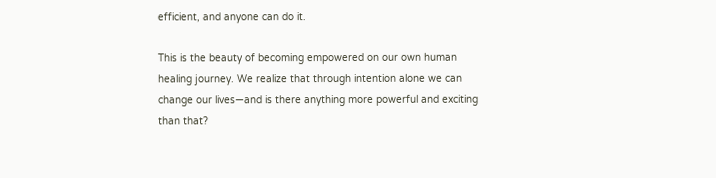efficient, and anyone can do it.

This is the beauty of becoming empowered on our own human healing journey. We realize that through intention alone we can change our lives—and is there anything more powerful and exciting than that?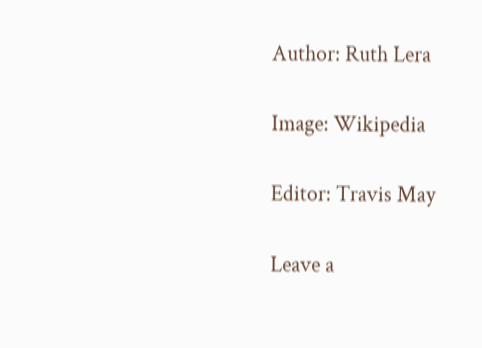Author: Ruth Lera

Image: Wikipedia

Editor: Travis May

Leave a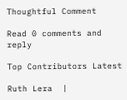Thoughtful Comment

Read 0 comments and reply

Top Contributors Latest

Ruth Lera  |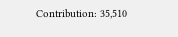Contribution: 35,510